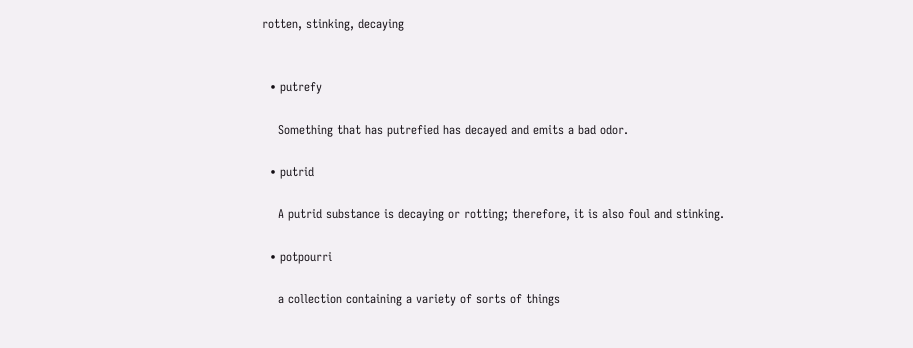rotten, stinking, decaying


  • putrefy

    Something that has putrefied has decayed and emits a bad odor.

  • putrid

    A putrid substance is decaying or rotting; therefore, it is also foul and stinking.

  • potpourri

    a collection containing a variety of sorts of things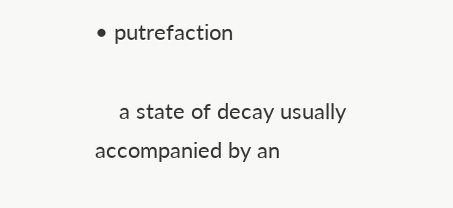• putrefaction

    a state of decay usually accompanied by an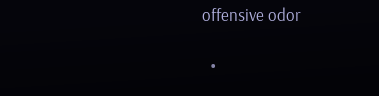offensive odor

  •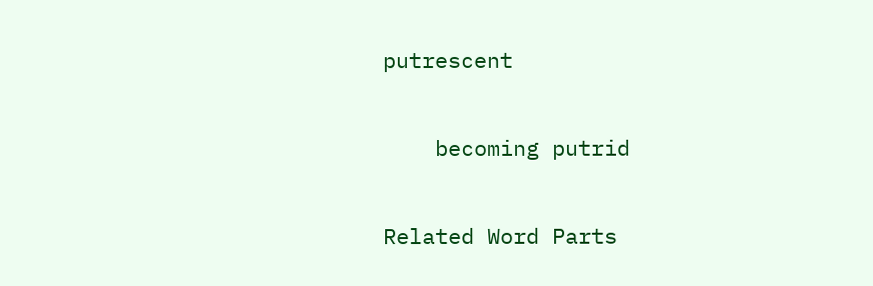putrescent

    becoming putrid

Related Word Parts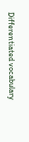Differentiated vocabulary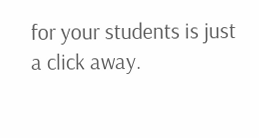for your students is just a click away.